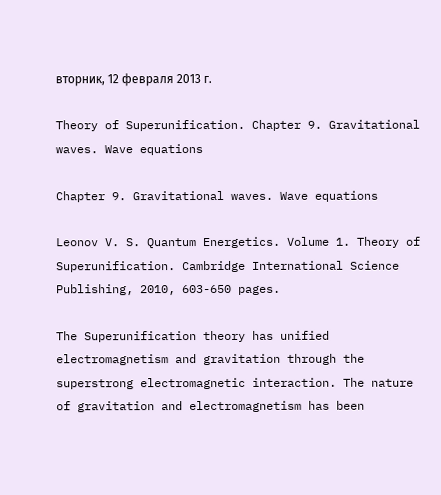вторник, 12 февраля 2013 г.

Theory of Superunification. Chapter 9. Gravitational waves. Wave equations

Chapter 9. Gravitational waves. Wave equations

Leonov V. S. Quantum Energetics. Volume 1. Theory of Superunification. Cambridge International Science Publishing, 2010, 603-650 pages.

The Superunification theory has unified electromagnetism and gravitation through the superstrong electromagnetic interaction. The nature of gravitation and electromagnetism has been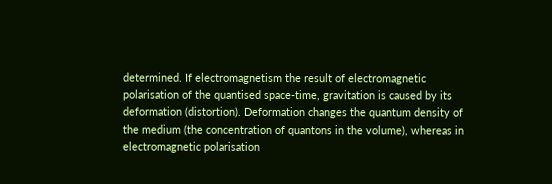determined. If electromagnetism the result of electromagnetic polarisation of the quantised space-time, gravitation is caused by its deformation (distortion). Deformation changes the quantum density of the medium (the concentration of quantons in the volume), whereas in electromagnetic polarisation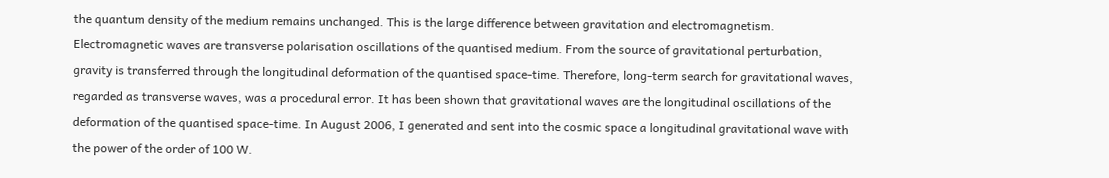the quantum density of the medium remains unchanged. This is the large difference between gravitation and electromagnetism. Electromagnetic waves are transverse polarisation oscillations of the quantised medium. From the source of gravitational perturbation, gravity is transferred through the longitudinal deformation of the quantised space-time. Therefore, long-term search for gravitational waves, regarded as transverse waves, was a procedural error. It has been shown that gravitational waves are the longitudinal oscillations of the deformation of the quantised space-time. In August 2006, I generated and sent into the cosmic space a longitudinal gravitational wave with the power of the order of 100 W.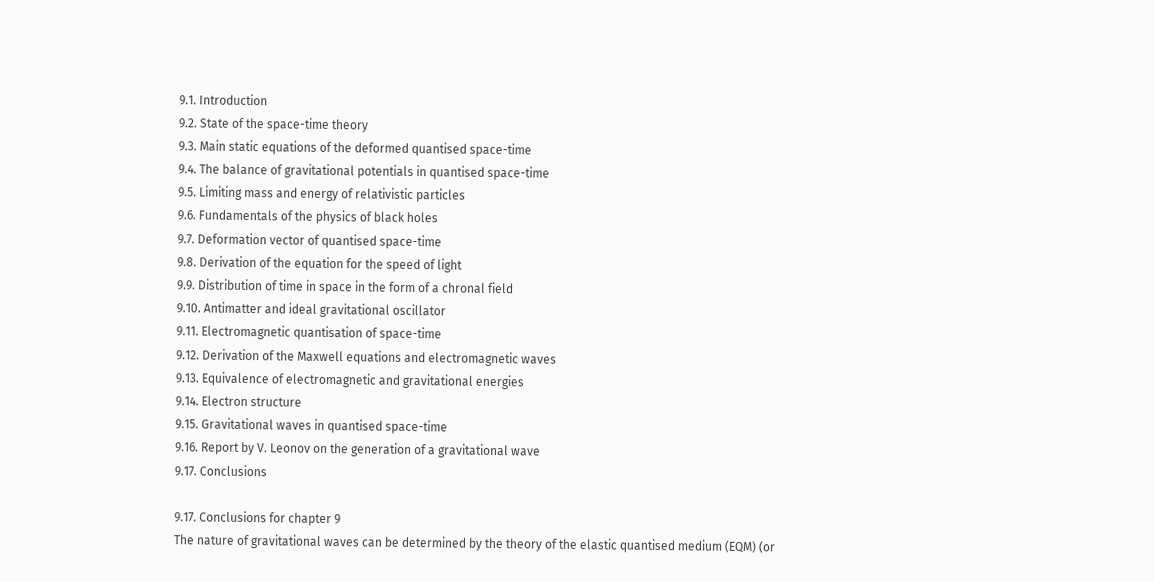9.1. Introduction
9.2. State of the space-time theory
9.3. Main static equations of the deformed quantised space-time
9.4. The balance of gravitational potentials in quantised space-time
9.5. Limiting mass and energy of relativistic particles
9.6. Fundamentals of the physics of black holes
9.7. Deformation vector of quantised space-time
9.8. Derivation of the equation for the speed of light
9.9. Distribution of time in space in the form of a chronal field
9.10. Antimatter and ideal gravitational oscillator
9.11. Electromagnetic quantisation of space-time
9.12. Derivation of the Maxwell equations and electromagnetic waves
9.13. Equivalence of electromagnetic and gravitational energies
9.14. Electron structure
9.15. Gravitational waves in quantised space-time
9.16. Report by V. Leonov on the generation of a gravitational wave
9.17. Conclusions

9.17. Conclusions for chapter 9
The nature of gravitational waves can be determined by the theory of the elastic quantised medium (EQM) (or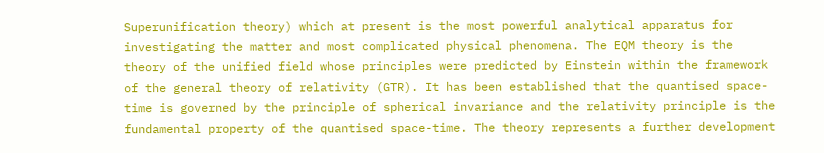Superunification theory) which at present is the most powerful analytical apparatus for investigating the matter and most complicated physical phenomena. The EQM theory is the theory of the unified field whose principles were predicted by Einstein within the framework of the general theory of relativity (GTR). It has been established that the quantised space-time is governed by the principle of spherical invariance and the relativity principle is the fundamental property of the quantised space-time. The theory represents a further development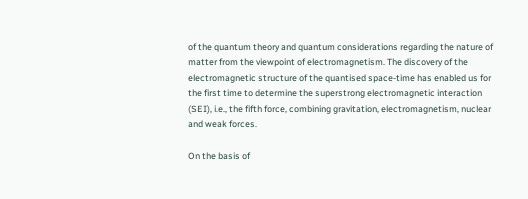of the quantum theory and quantum considerations regarding the nature of matter from the viewpoint of electromagnetism. The discovery of the electromagnetic structure of the quantised space-time has enabled us for the first time to determine the superstrong electromagnetic interaction (SEI), i.e., the fifth force, combining gravitation, electromagnetism, nuclear and weak forces.

On the basis of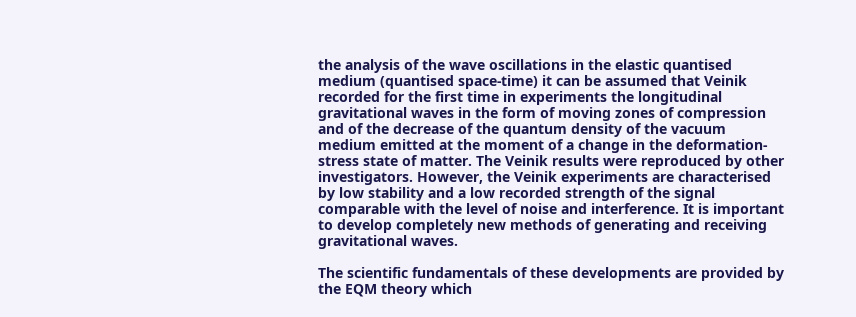the analysis of the wave oscillations in the elastic quantised medium (quantised space-time) it can be assumed that Veinik recorded for the first time in experiments the longitudinal gravitational waves in the form of moving zones of compression and of the decrease of the quantum density of the vacuum medium emitted at the moment of a change in the deformation-stress state of matter. The Veinik results were reproduced by other investigators. However, the Veinik experiments are characterised by low stability and a low recorded strength of the signal comparable with the level of noise and interference. It is important to develop completely new methods of generating and receiving gravitational waves.

The scientific fundamentals of these developments are provided by the EQM theory which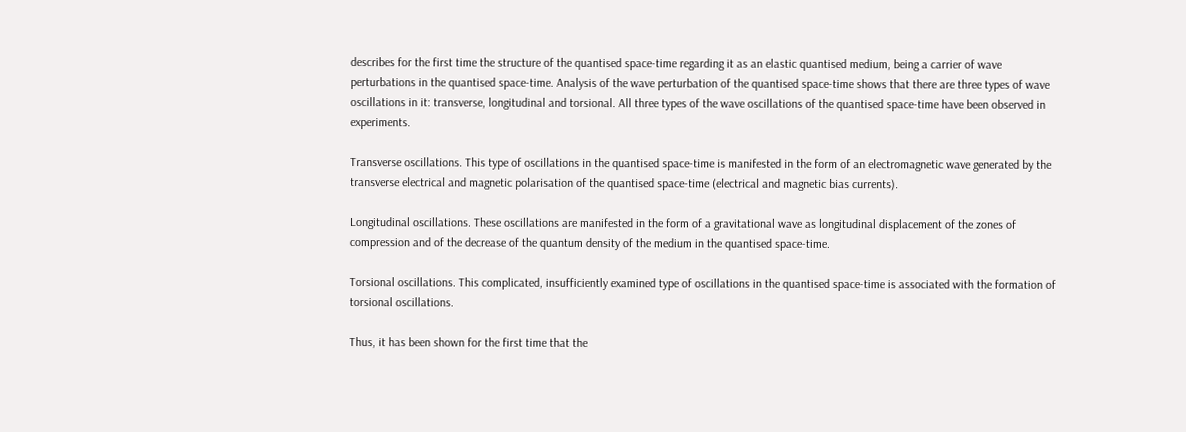describes for the first time the structure of the quantised space-time regarding it as an elastic quantised medium, being a carrier of wave perturbations in the quantised space-time. Analysis of the wave perturbation of the quantised space-time shows that there are three types of wave oscillations in it: transverse, longitudinal and torsional. All three types of the wave oscillations of the quantised space-time have been observed in experiments.

Transverse oscillations. This type of oscillations in the quantised space-time is manifested in the form of an electromagnetic wave generated by the transverse electrical and magnetic polarisation of the quantised space-time (electrical and magnetic bias currents).

Longitudinal oscillations. These oscillations are manifested in the form of a gravitational wave as longitudinal displacement of the zones of compression and of the decrease of the quantum density of the medium in the quantised space-time.

Torsional oscillations. This complicated, insufficiently examined type of oscillations in the quantised space-time is associated with the formation of torsional oscillations.

Thus, it has been shown for the first time that the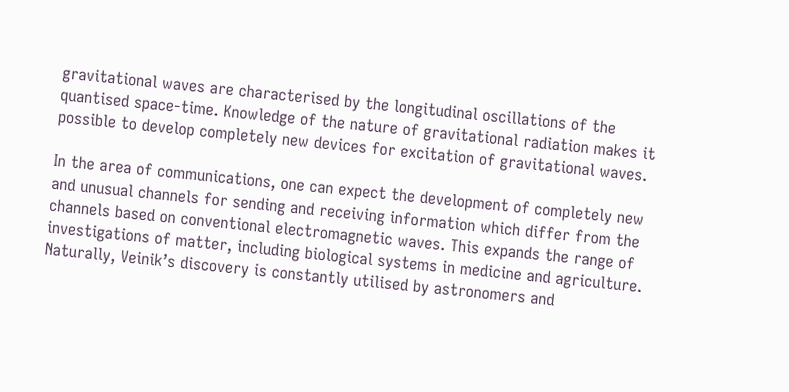gravitational waves are characterised by the longitudinal oscillations of the quantised space-time. Knowledge of the nature of gravitational radiation makes it possible to develop completely new devices for excitation of gravitational waves.

In the area of communications, one can expect the development of completely new and unusual channels for sending and receiving information which differ from the channels based on conventional electromagnetic waves. This expands the range of investigations of matter, including biological systems in medicine and agriculture. Naturally, Veinik’s discovery is constantly utilised by astronomers and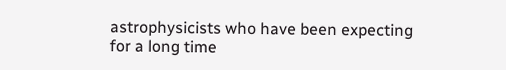astrophysicists who have been expecting for a long time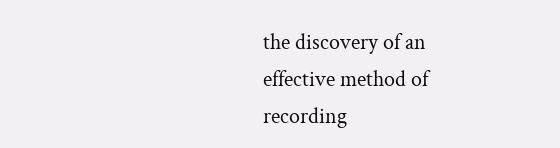the discovery of an effective method of recording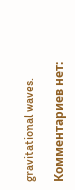gravitational waves.

Комментариев нет: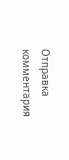Отправка комментария